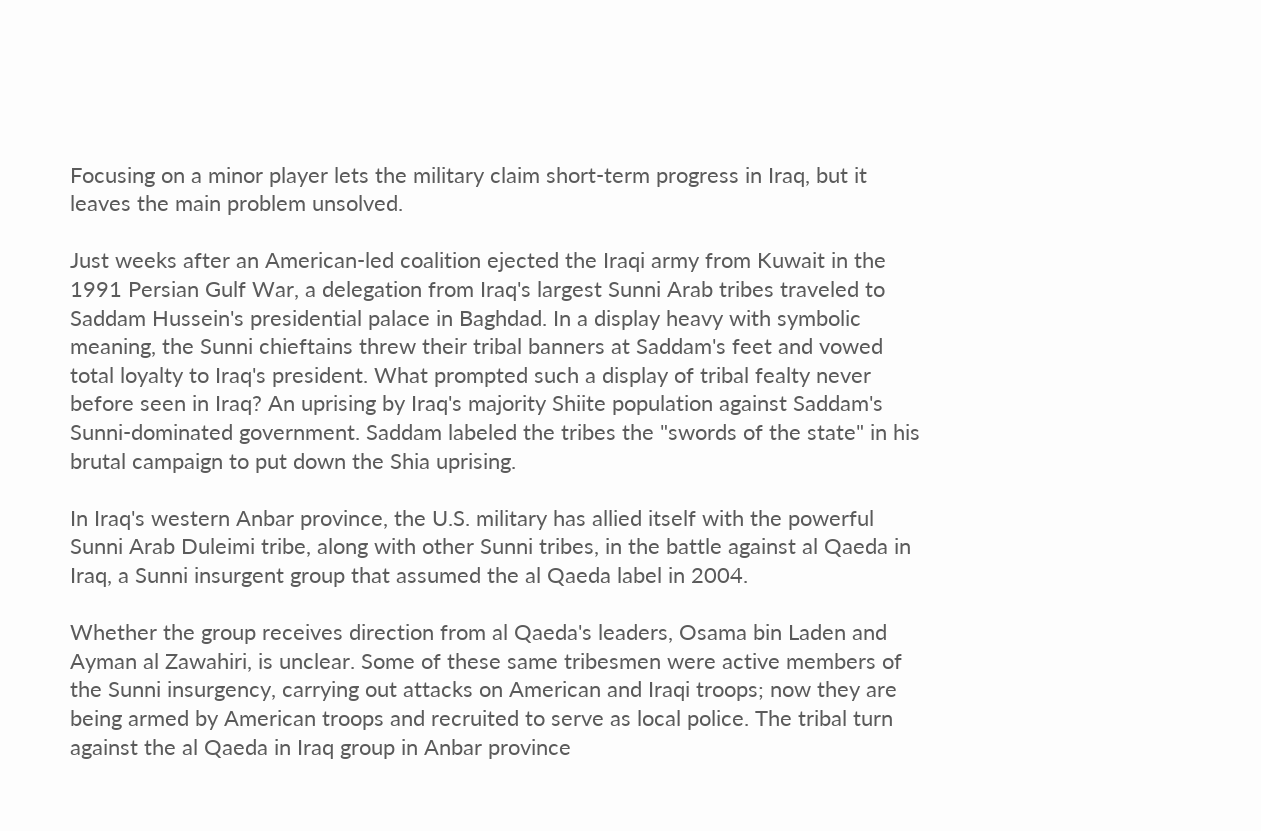Focusing on a minor player lets the military claim short-term progress in Iraq, but it leaves the main problem unsolved.

Just weeks after an American-led coalition ejected the Iraqi army from Kuwait in the 1991 Persian Gulf War, a delegation from Iraq's largest Sunni Arab tribes traveled to Saddam Hussein's presidential palace in Baghdad. In a display heavy with symbolic meaning, the Sunni chieftains threw their tribal banners at Saddam's feet and vowed total loyalty to Iraq's president. What prompted such a display of tribal fealty never before seen in Iraq? An uprising by Iraq's majority Shiite population against Saddam's Sunni-dominated government. Saddam labeled the tribes the "swords of the state" in his brutal campaign to put down the Shia uprising.

In Iraq's western Anbar province, the U.S. military has allied itself with the powerful Sunni Arab Duleimi tribe, along with other Sunni tribes, in the battle against al Qaeda in Iraq, a Sunni insurgent group that assumed the al Qaeda label in 2004.

Whether the group receives direction from al Qaeda's leaders, Osama bin Laden and Ayman al Zawahiri, is unclear. Some of these same tribesmen were active members of the Sunni insurgency, carrying out attacks on American and Iraqi troops; now they are being armed by American troops and recruited to serve as local police. The tribal turn against the al Qaeda in Iraq group in Anbar province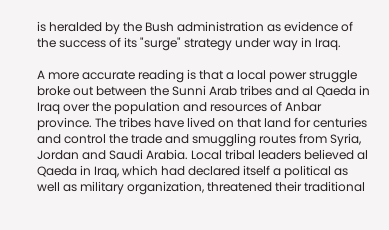is heralded by the Bush administration as evidence of the success of its "surge" strategy under way in Iraq.

A more accurate reading is that a local power struggle broke out between the Sunni Arab tribes and al Qaeda in Iraq over the population and resources of Anbar province. The tribes have lived on that land for centuries and control the trade and smuggling routes from Syria, Jordan and Saudi Arabia. Local tribal leaders believed al Qaeda in Iraq, which had declared itself a political as well as military organization, threatened their traditional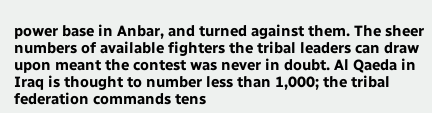power base in Anbar, and turned against them. The sheer numbers of available fighters the tribal leaders can draw upon meant the contest was never in doubt. Al Qaeda in Iraq is thought to number less than 1,000; the tribal federation commands tens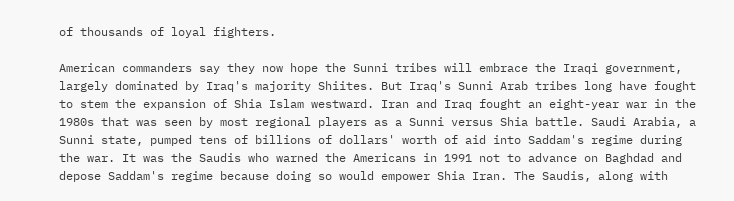of thousands of loyal fighters.

American commanders say they now hope the Sunni tribes will embrace the Iraqi government, largely dominated by Iraq's majority Shiites. But Iraq's Sunni Arab tribes long have fought to stem the expansion of Shia Islam westward. Iran and Iraq fought an eight-year war in the 1980s that was seen by most regional players as a Sunni versus Shia battle. Saudi Arabia, a Sunni state, pumped tens of billions of dollars' worth of aid into Saddam's regime during the war. It was the Saudis who warned the Americans in 1991 not to advance on Baghdad and depose Saddam's regime because doing so would empower Shia Iran. The Saudis, along with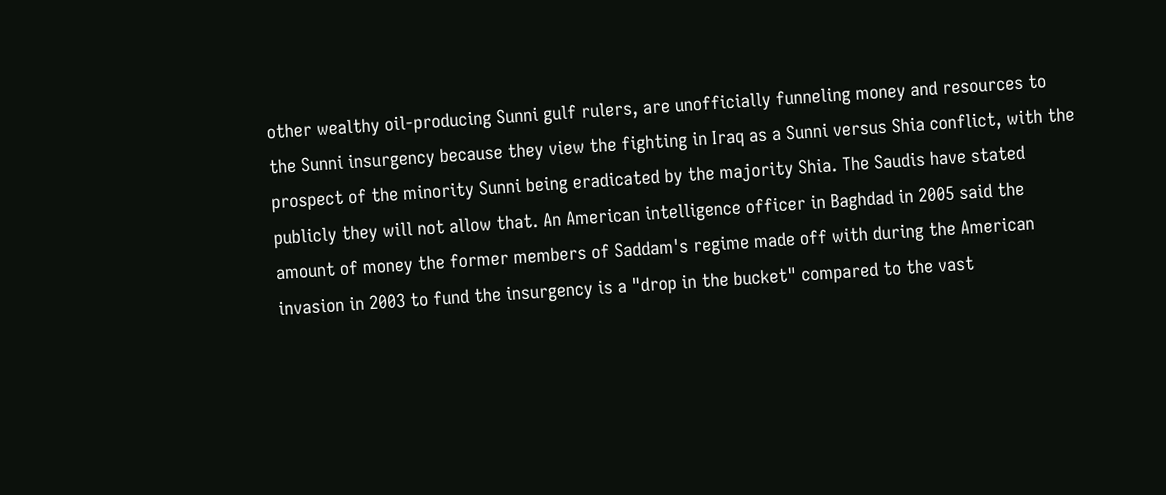other wealthy oil-producing Sunni gulf rulers, are unofficially funneling money and resources to the Sunni insurgency because they view the fighting in Iraq as a Sunni versus Shia conflict, with the prospect of the minority Sunni being eradicated by the majority Shia. The Saudis have stated publicly they will not allow that. An American intelligence officer in Baghdad in 2005 said the amount of money the former members of Saddam's regime made off with during the American invasion in 2003 to fund the insurgency is a "drop in the bucket" compared to the vast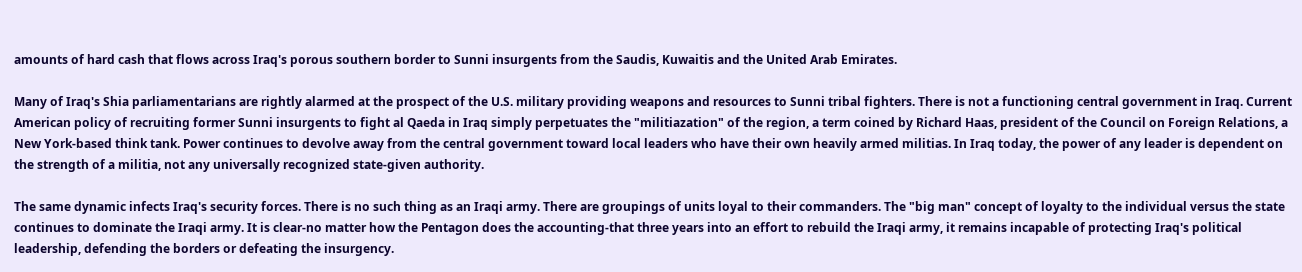amounts of hard cash that flows across Iraq's porous southern border to Sunni insurgents from the Saudis, Kuwaitis and the United Arab Emirates.

Many of Iraq's Shia parliamentarians are rightly alarmed at the prospect of the U.S. military providing weapons and resources to Sunni tribal fighters. There is not a functioning central government in Iraq. Current American policy of recruiting former Sunni insurgents to fight al Qaeda in Iraq simply perpetuates the "militiazation" of the region, a term coined by Richard Haas, president of the Council on Foreign Relations, a New York-based think tank. Power continues to devolve away from the central government toward local leaders who have their own heavily armed militias. In Iraq today, the power of any leader is dependent on the strength of a militia, not any universally recognized state-given authority.

The same dynamic infects Iraq's security forces. There is no such thing as an Iraqi army. There are groupings of units loyal to their commanders. The "big man" concept of loyalty to the individual versus the state continues to dominate the Iraqi army. It is clear-no matter how the Pentagon does the accounting-that three years into an effort to rebuild the Iraqi army, it remains incapable of protecting Iraq's political leadership, defending the borders or defeating the insurgency.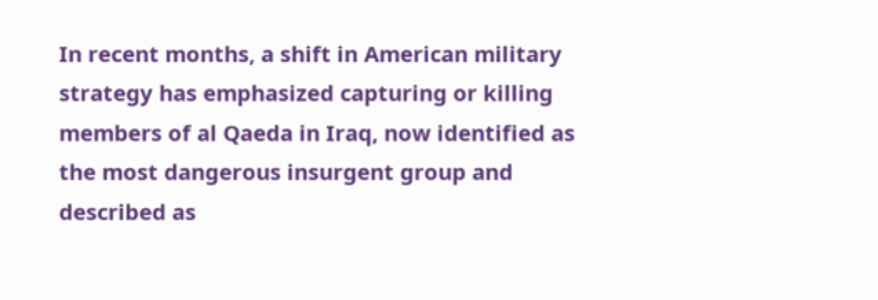In recent months, a shift in American military strategy has emphasized capturing or killing members of al Qaeda in Iraq, now identified as the most dangerous insurgent group and described as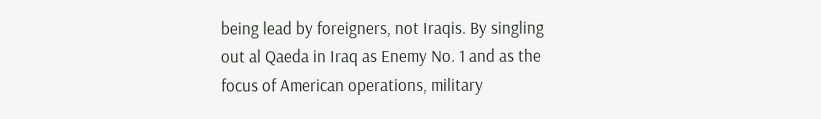being lead by foreigners, not Iraqis. By singling out al Qaeda in Iraq as Enemy No. 1 and as the focus of American operations, military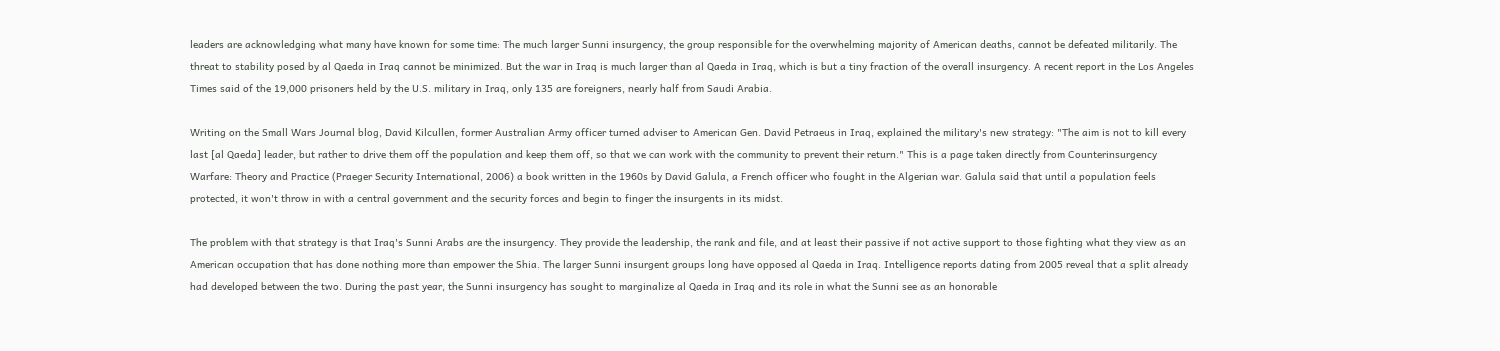leaders are acknowledging what many have known for some time: The much larger Sunni insurgency, the group responsible for the overwhelming majority of American deaths, cannot be defeated militarily. The threat to stability posed by al Qaeda in Iraq cannot be minimized. But the war in Iraq is much larger than al Qaeda in Iraq, which is but a tiny fraction of the overall insurgency. A recent report in the Los Angeles Times said of the 19,000 prisoners held by the U.S. military in Iraq, only 135 are foreigners, nearly half from Saudi Arabia.

Writing on the Small Wars Journal blog, David Kilcullen, former Australian Army officer turned adviser to American Gen. David Petraeus in Iraq, explained the military's new strategy: "The aim is not to kill every last [al Qaeda] leader, but rather to drive them off the population and keep them off, so that we can work with the community to prevent their return." This is a page taken directly from Counterinsurgency Warfare: Theory and Practice (Praeger Security International, 2006) a book written in the 1960s by David Galula, a French officer who fought in the Algerian war. Galula said that until a population feels protected, it won't throw in with a central government and the security forces and begin to finger the insurgents in its midst.

The problem with that strategy is that Iraq's Sunni Arabs are the insurgency. They provide the leadership, the rank and file, and at least their passive if not active support to those fighting what they view as an American occupation that has done nothing more than empower the Shia. The larger Sunni insurgent groups long have opposed al Qaeda in Iraq. Intelligence reports dating from 2005 reveal that a split already had developed between the two. During the past year, the Sunni insurgency has sought to marginalize al Qaeda in Iraq and its role in what the Sunni see as an honorable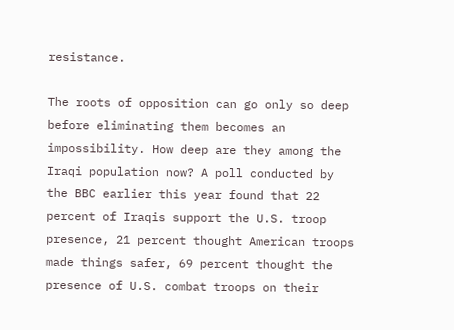resistance.

The roots of opposition can go only so deep before eliminating them becomes an impossibility. How deep are they among the Iraqi population now? A poll conducted by the BBC earlier this year found that 22 percent of Iraqis support the U.S. troop presence, 21 percent thought American troops made things safer, 69 percent thought the presence of U.S. combat troops on their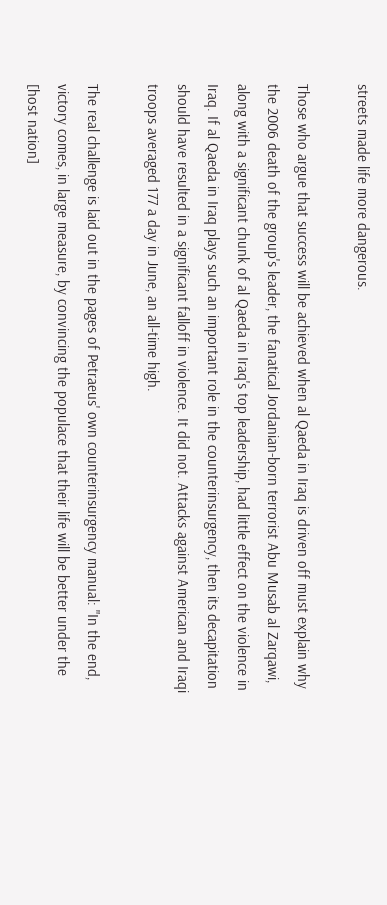streets made life more dangerous.

Those who argue that success will be achieved when al Qaeda in Iraq is driven off must explain why the 2006 death of the group's leader, the fanatical Jordanian-born terrorist Abu Musab al Zarqawi, along with a significant chunk of al Qaeda in Iraq's top leadership, had little effect on the violence in Iraq. If al Qaeda in Iraq plays such an important role in the counterinsurgency, then its decapitation should have resulted in a significant falloff in violence. It did not. Attacks against American and Iraqi troops averaged 177 a day in June, an all-time high.

The real challenge is laid out in the pages of Petraeus' own counterinsurgency manual: "In the end, victory comes, in large measure, by convincing the populace that their life will be better under the [host nation]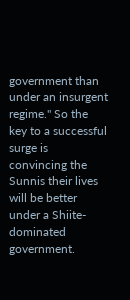government than under an insurgent regime." So the key to a successful surge is convincing the Sunnis their lives will be better under a Shiite-dominated government.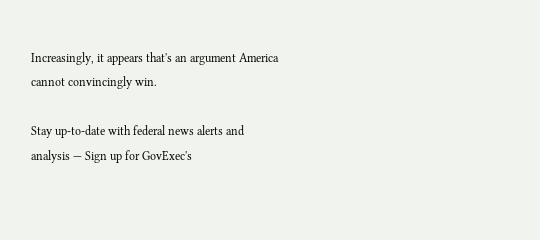Increasingly, it appears that's an argument America cannot convincingly win.

Stay up-to-date with federal news alerts and analysis — Sign up for GovExec's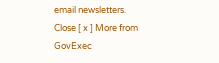email newsletters.
Close [ x ] More from GovExec